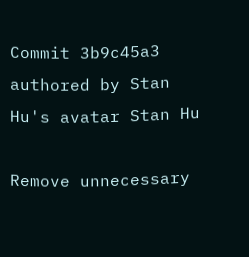Commit 3b9c45a3 authored by Stan Hu's avatar Stan Hu

Remove unnecessary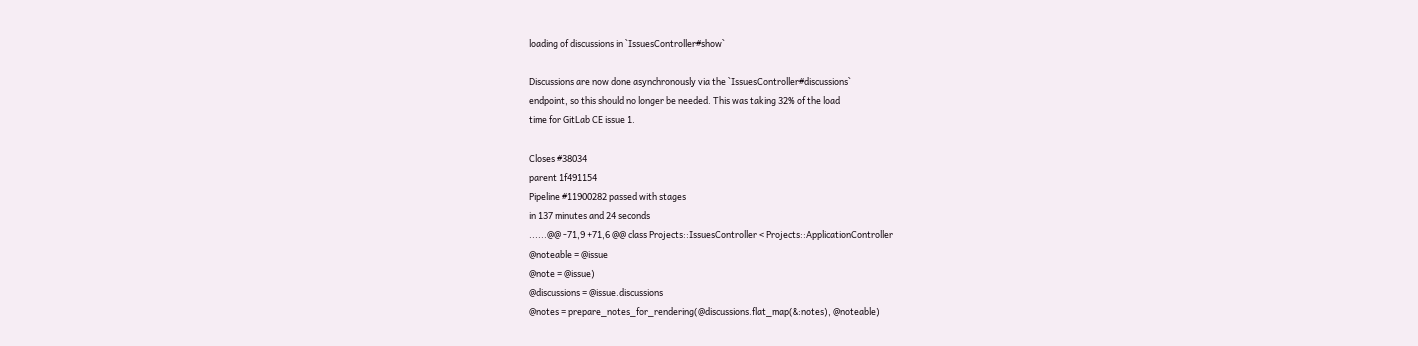loading of discussions in `IssuesController#show`

Discussions are now done asynchronously via the `IssuesController#discussions`
endpoint, so this should no longer be needed. This was taking 32% of the load
time for GitLab CE issue 1.

Closes #38034
parent 1f491154
Pipeline #11900282 passed with stages
in 137 minutes and 24 seconds
......@@ -71,9 +71,6 @@ class Projects::IssuesController < Projects::ApplicationController
@noteable = @issue
@note = @issue)
@discussions = @issue.discussions
@notes = prepare_notes_for_rendering(@discussions.flat_map(&:notes), @noteable)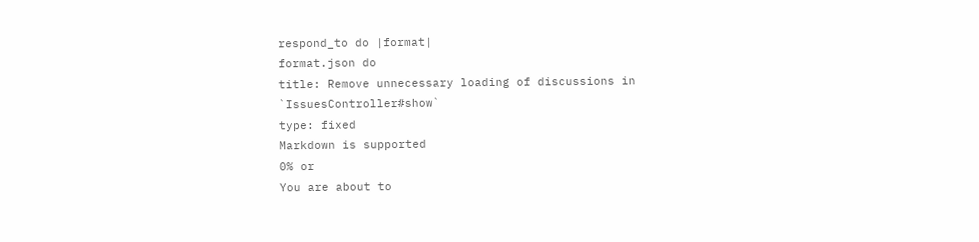respond_to do |format|
format.json do
title: Remove unnecessary loading of discussions in `IssuesController#show`
type: fixed
Markdown is supported
0% or
You are about to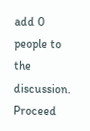add 0 people to the discussion. Proceed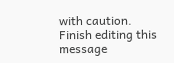with caution.
Finish editing this message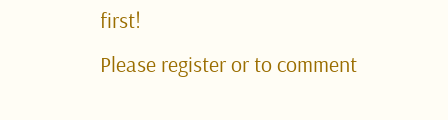first!
Please register or to comment